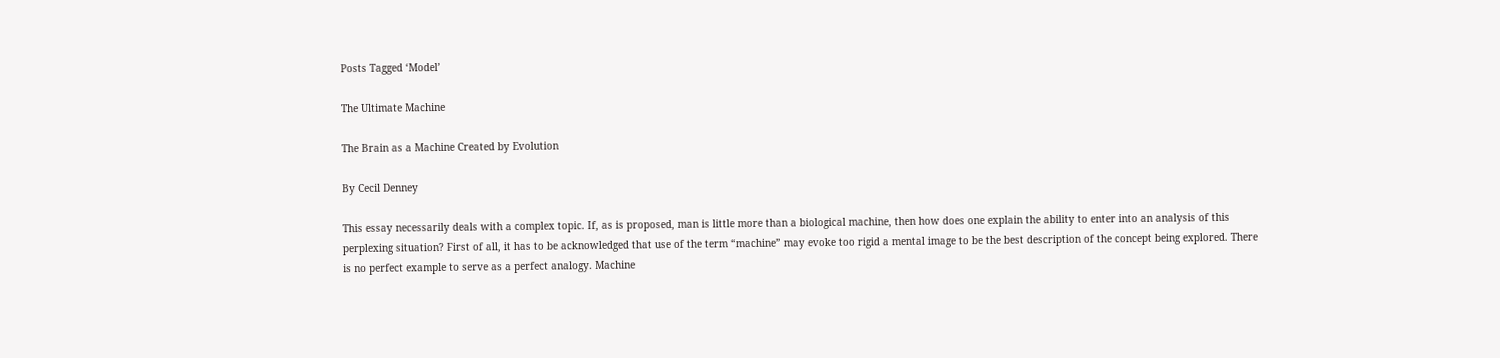Posts Tagged ‘Model’

The Ultimate Machine

The Brain as a Machine Created by Evolution

By Cecil Denney

This essay necessarily deals with a complex topic. If, as is proposed, man is little more than a biological machine, then how does one explain the ability to enter into an analysis of this perplexing situation? First of all, it has to be acknowledged that use of the term “machine” may evoke too rigid a mental image to be the best description of the concept being explored. There is no perfect example to serve as a perfect analogy. Machine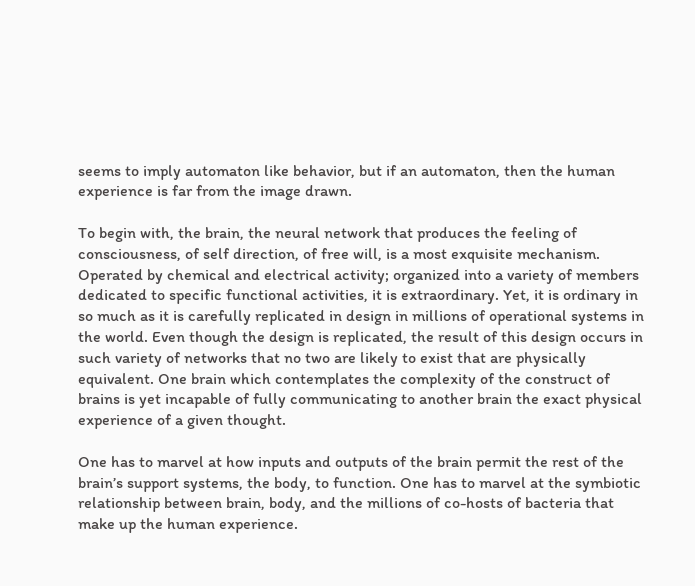seems to imply automaton like behavior, but if an automaton, then the human experience is far from the image drawn.

To begin with, the brain, the neural network that produces the feeling of consciousness, of self direction, of free will, is a most exquisite mechanism. Operated by chemical and electrical activity; organized into a variety of members dedicated to specific functional activities, it is extraordinary. Yet, it is ordinary in so much as it is carefully replicated in design in millions of operational systems in the world. Even though the design is replicated, the result of this design occurs in such variety of networks that no two are likely to exist that are physically equivalent. One brain which contemplates the complexity of the construct of brains is yet incapable of fully communicating to another brain the exact physical experience of a given thought.

One has to marvel at how inputs and outputs of the brain permit the rest of the brain’s support systems, the body, to function. One has to marvel at the symbiotic relationship between brain, body, and the millions of co-hosts of bacteria that make up the human experience.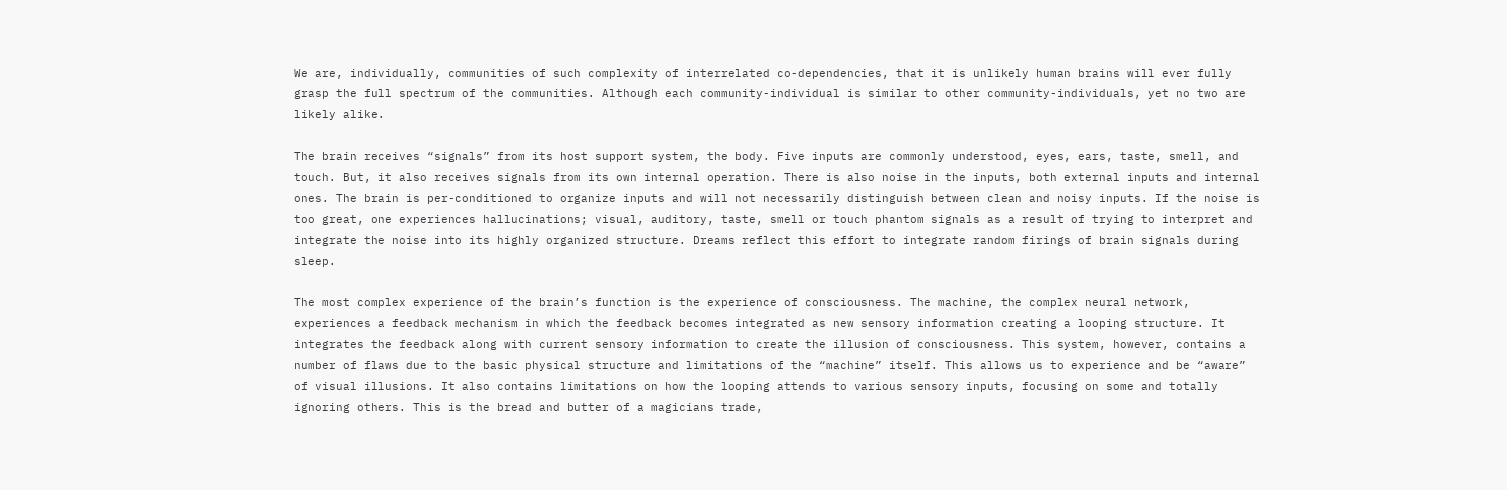We are, individually, communities of such complexity of interrelated co-dependencies, that it is unlikely human brains will ever fully grasp the full spectrum of the communities. Although each community-individual is similar to other community-individuals, yet no two are likely alike.

The brain receives “signals” from its host support system, the body. Five inputs are commonly understood, eyes, ears, taste, smell, and touch. But, it also receives signals from its own internal operation. There is also noise in the inputs, both external inputs and internal ones. The brain is per-conditioned to organize inputs and will not necessarily distinguish between clean and noisy inputs. If the noise is too great, one experiences hallucinations; visual, auditory, taste, smell or touch phantom signals as a result of trying to interpret and integrate the noise into its highly organized structure. Dreams reflect this effort to integrate random firings of brain signals during sleep.

The most complex experience of the brain’s function is the experience of consciousness. The machine, the complex neural network, experiences a feedback mechanism in which the feedback becomes integrated as new sensory information creating a looping structure. It integrates the feedback along with current sensory information to create the illusion of consciousness. This system, however, contains a number of flaws due to the basic physical structure and limitations of the “machine” itself. This allows us to experience and be “aware” of visual illusions. It also contains limitations on how the looping attends to various sensory inputs, focusing on some and totally ignoring others. This is the bread and butter of a magicians trade,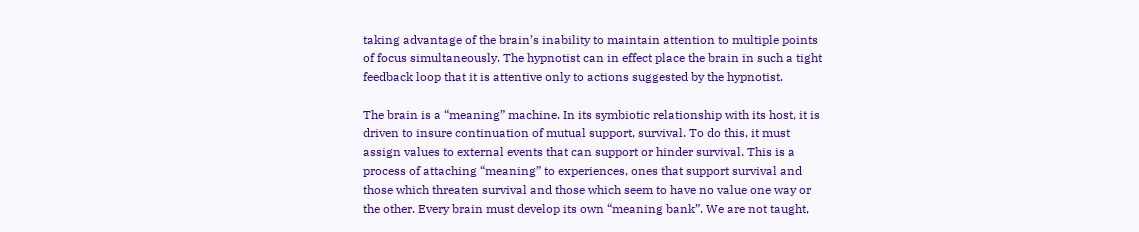taking advantage of the brain’s inability to maintain attention to multiple points of focus simultaneously. The hypnotist can in effect place the brain in such a tight feedback loop that it is attentive only to actions suggested by the hypnotist.

The brain is a “meaning” machine. In its symbiotic relationship with its host, it is driven to insure continuation of mutual support, survival. To do this, it must assign values to external events that can support or hinder survival. This is a process of attaching “meaning” to experiences, ones that support survival and those which threaten survival and those which seem to have no value one way or the other. Every brain must develop its own “meaning bank”. We are not taught,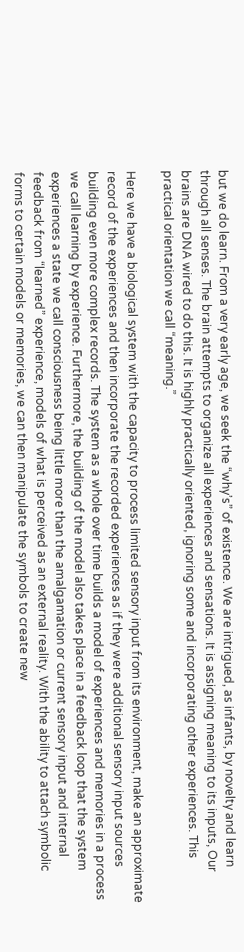but we do learn. From a very early age, we seek the “why’s” of existence. We are intrigued, as infants, by novelty and learn through all senses. The brain attempts to organize all experiences and sensations. It is assigning meaning to its inputs, Our brains are DNA wired to do this. It is highly practically oriented, ignoring some and incorporating other experiences. This practical orientation we call “meaning.”

Here we have a biological system with the capacity to process limited sensory input from its environment, make an approximate record of the experiences and then incorporate the recorded experiences as if they were additional sensory input sources building even more complex records. The system as a whole over time builds a model of experiences and memories in a process we call learning by experience. Furthermore, the building of the model also takes place in a feedback loop that the system experiences a state we call consciousness being little more than the amalgamation or current sensory input and internal feedback from “learned” experience, models of what is perceived as an external reality. With the ability to attach symbolic forms to certain models or memories, we can then manipulate the symbols to create new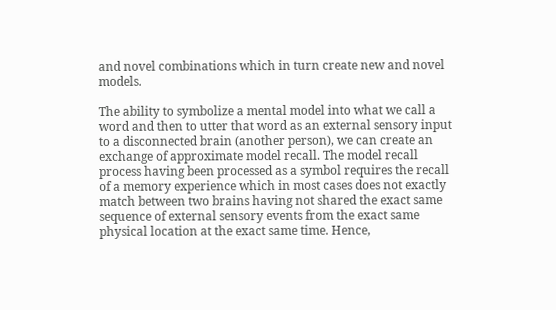and novel combinations which in turn create new and novel models.

The ability to symbolize a mental model into what we call a word and then to utter that word as an external sensory input to a disconnected brain (another person), we can create an exchange of approximate model recall. The model recall process having been processed as a symbol requires the recall of a memory experience which in most cases does not exactly match between two brains having not shared the exact same sequence of external sensory events from the exact same physical location at the exact same time. Hence,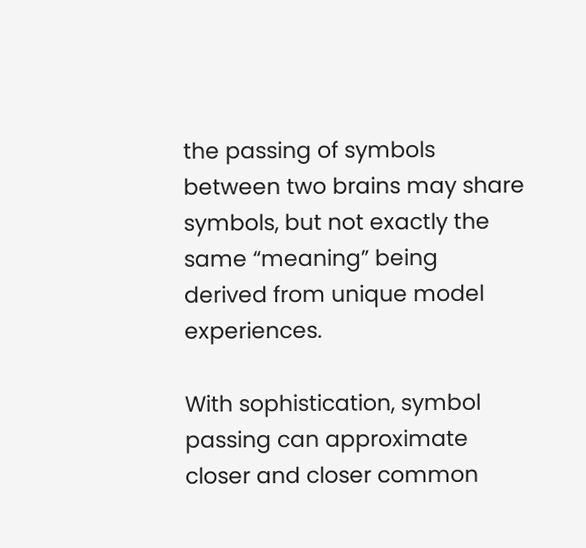the passing of symbols between two brains may share symbols, but not exactly the same “meaning” being derived from unique model experiences.

With sophistication, symbol passing can approximate closer and closer common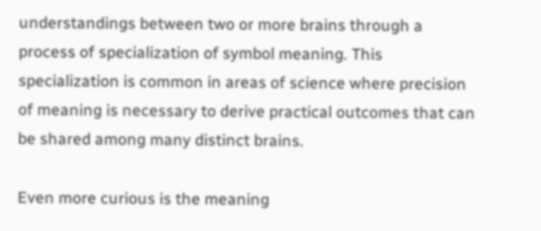understandings between two or more brains through a process of specialization of symbol meaning. This specialization is common in areas of science where precision of meaning is necessary to derive practical outcomes that can be shared among many distinct brains.

Even more curious is the meaning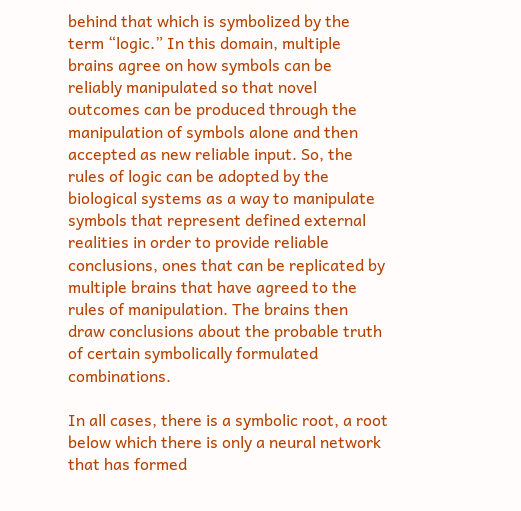behind that which is symbolized by the term “logic.” In this domain, multiple brains agree on how symbols can be reliably manipulated so that novel outcomes can be produced through the manipulation of symbols alone and then accepted as new reliable input. So, the rules of logic can be adopted by the biological systems as a way to manipulate symbols that represent defined external realities in order to provide reliable conclusions, ones that can be replicated by multiple brains that have agreed to the rules of manipulation. The brains then draw conclusions about the probable truth of certain symbolically formulated combinations.

In all cases, there is a symbolic root, a root below which there is only a neural network that has formed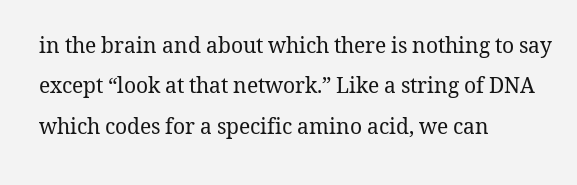in the brain and about which there is nothing to say except “look at that network.” Like a string of DNA which codes for a specific amino acid, we can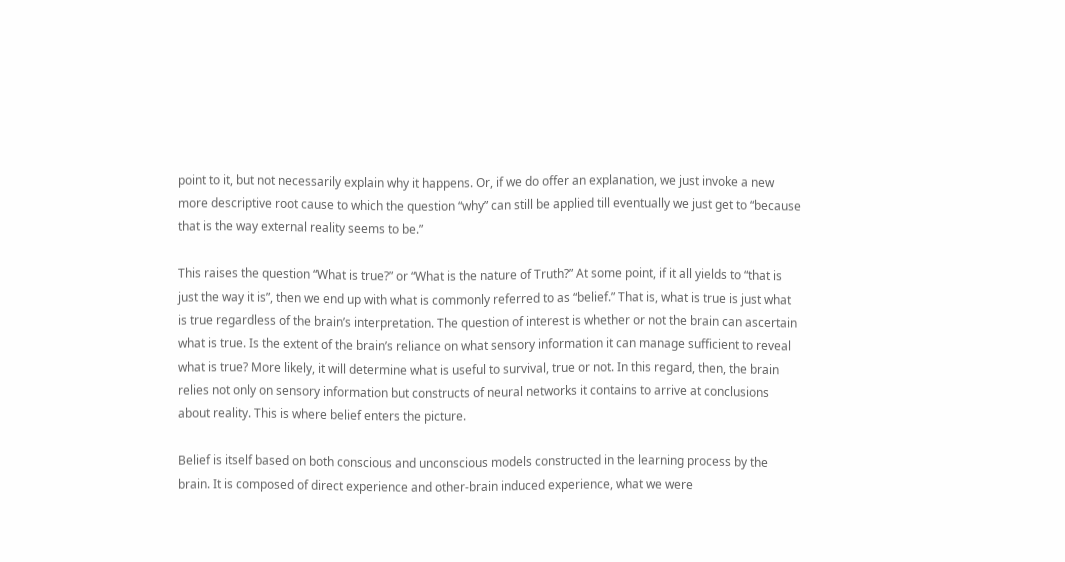point to it, but not necessarily explain why it happens. Or, if we do offer an explanation, we just invoke a new more descriptive root cause to which the question “why” can still be applied till eventually we just get to “because that is the way external reality seems to be.”

This raises the question “What is true?” or “What is the nature of Truth?” At some point, if it all yields to “that is just the way it is”, then we end up with what is commonly referred to as “belief.” That is, what is true is just what is true regardless of the brain’s interpretation. The question of interest is whether or not the brain can ascertain what is true. Is the extent of the brain’s reliance on what sensory information it can manage sufficient to reveal what is true? More likely, it will determine what is useful to survival, true or not. In this regard, then, the brain relies not only on sensory information but constructs of neural networks it contains to arrive at conclusions about reality. This is where belief enters the picture.

Belief is itself based on both conscious and unconscious models constructed in the learning process by the brain. It is composed of direct experience and other-brain induced experience, what we were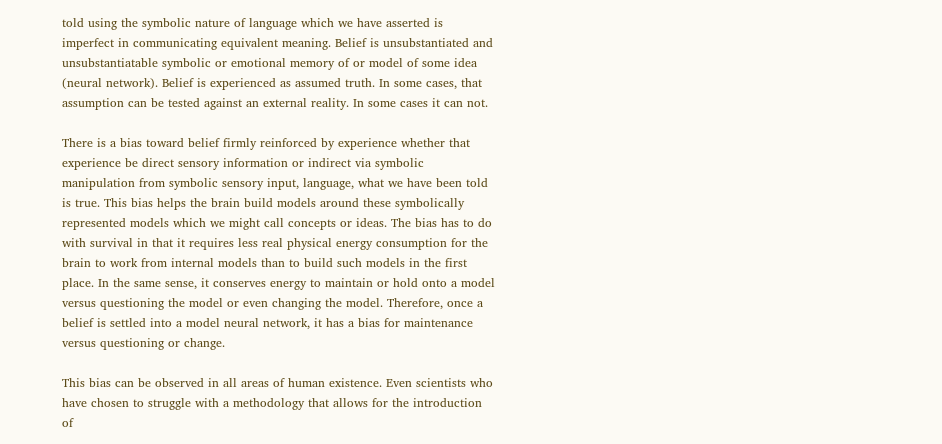told using the symbolic nature of language which we have asserted is imperfect in communicating equivalent meaning. Belief is unsubstantiated and unsubstantiatable symbolic or emotional memory of or model of some idea (neural network). Belief is experienced as assumed truth. In some cases, that assumption can be tested against an external reality. In some cases it can not.

There is a bias toward belief firmly reinforced by experience whether that experience be direct sensory information or indirect via symbolic manipulation from symbolic sensory input, language, what we have been told is true. This bias helps the brain build models around these symbolically represented models which we might call concepts or ideas. The bias has to do with survival in that it requires less real physical energy consumption for the brain to work from internal models than to build such models in the first place. In the same sense, it conserves energy to maintain or hold onto a model versus questioning the model or even changing the model. Therefore, once a belief is settled into a model neural network, it has a bias for maintenance versus questioning or change.

This bias can be observed in all areas of human existence. Even scientists who have chosen to struggle with a methodology that allows for the introduction of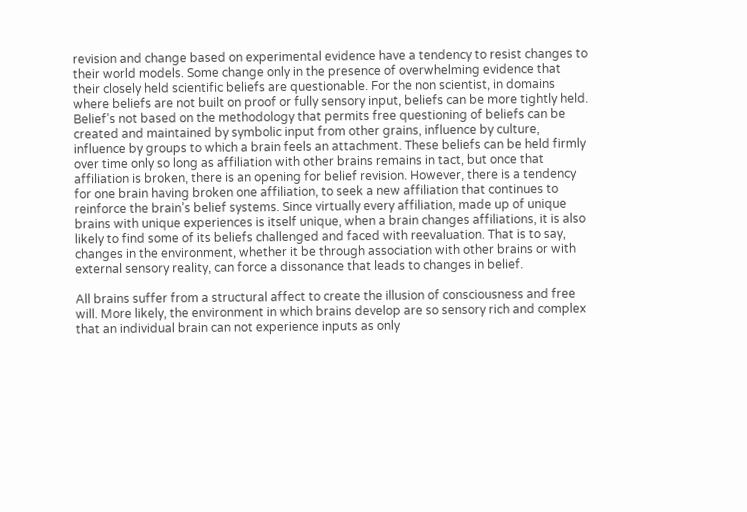revision and change based on experimental evidence have a tendency to resist changes to their world models. Some change only in the presence of overwhelming evidence that their closely held scientific beliefs are questionable. For the non scientist, in domains where beliefs are not built on proof or fully sensory input, beliefs can be more tightly held. Belief’s not based on the methodology that permits free questioning of beliefs can be created and maintained by symbolic input from other grains, influence by culture, influence by groups to which a brain feels an attachment. These beliefs can be held firmly over time only so long as affiliation with other brains remains in tact, but once that affiliation is broken, there is an opening for belief revision. However, there is a tendency for one brain having broken one affiliation, to seek a new affiliation that continues to reinforce the brain’s belief systems. Since virtually every affiliation, made up of unique brains with unique experiences is itself unique, when a brain changes affiliations, it is also likely to find some of its beliefs challenged and faced with reevaluation. That is to say, changes in the environment, whether it be through association with other brains or with external sensory reality, can force a dissonance that leads to changes in belief.

All brains suffer from a structural affect to create the illusion of consciousness and free will. More likely, the environment in which brains develop are so sensory rich and complex that an individual brain can not experience inputs as only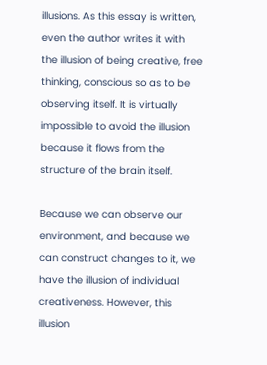illusions. As this essay is written, even the author writes it with the illusion of being creative, free thinking, conscious so as to be observing itself. It is virtually impossible to avoid the illusion because it flows from the structure of the brain itself.

Because we can observe our environment, and because we can construct changes to it, we have the illusion of individual creativeness. However, this illusion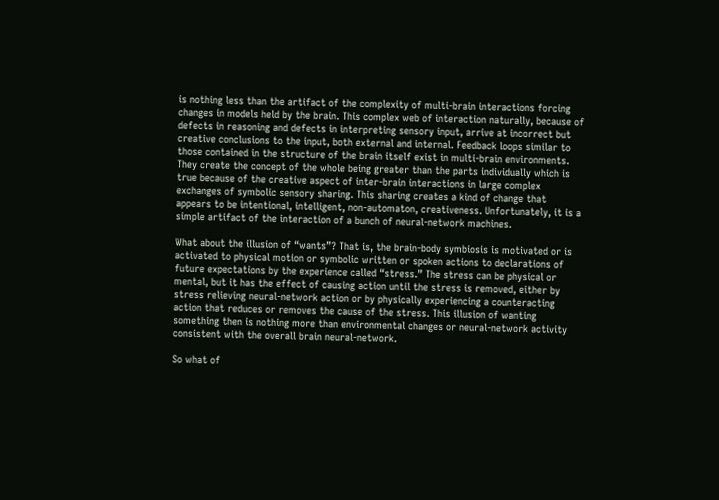is nothing less than the artifact of the complexity of multi-brain interactions forcing changes in models held by the brain. This complex web of interaction naturally, because of defects in reasoning and defects in interpreting sensory input, arrive at incorrect but creative conclusions to the input, both external and internal. Feedback loops similar to those contained in the structure of the brain itself exist in multi-brain environments. They create the concept of the whole being greater than the parts individually which is true because of the creative aspect of inter-brain interactions in large complex exchanges of symbolic sensory sharing. This sharing creates a kind of change that appears to be intentional, intelligent, non-automaton, creativeness. Unfortunately, it is a simple artifact of the interaction of a bunch of neural-network machines.

What about the illusion of “wants”? That is, the brain-body symbiosis is motivated or is activated to physical motion or symbolic written or spoken actions to declarations of future expectations by the experience called “stress.” The stress can be physical or mental, but it has the effect of causing action until the stress is removed, either by stress relieving neural-network action or by physically experiencing a counteracting action that reduces or removes the cause of the stress. This illusion of wanting something then is nothing more than environmental changes or neural-network activity consistent with the overall brain neural-network.

So what of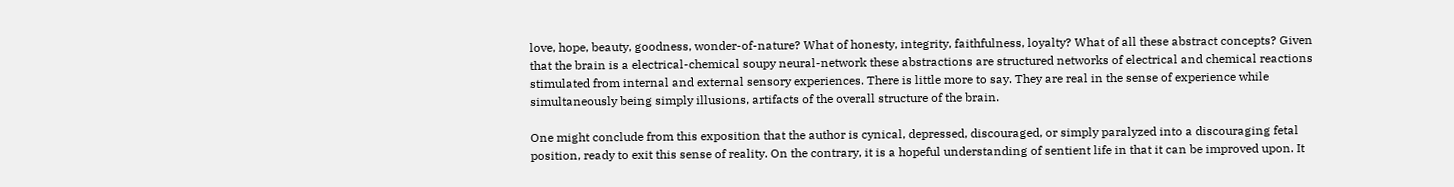love, hope, beauty, goodness, wonder-of-nature? What of honesty, integrity, faithfulness, loyalty? What of all these abstract concepts? Given that the brain is a electrical-chemical soupy neural-network these abstractions are structured networks of electrical and chemical reactions stimulated from internal and external sensory experiences. There is little more to say. They are real in the sense of experience while simultaneously being simply illusions, artifacts of the overall structure of the brain.

One might conclude from this exposition that the author is cynical, depressed, discouraged, or simply paralyzed into a discouraging fetal position, ready to exit this sense of reality. On the contrary, it is a hopeful understanding of sentient life in that it can be improved upon. It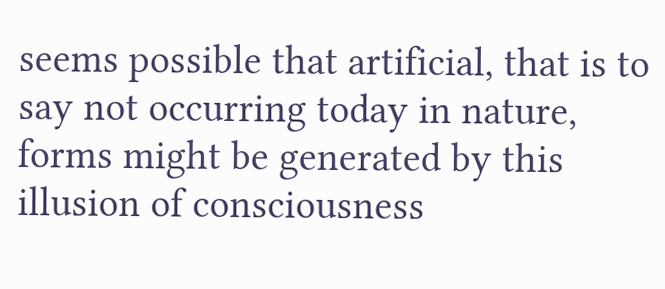seems possible that artificial, that is to say not occurring today in nature, forms might be generated by this illusion of consciousness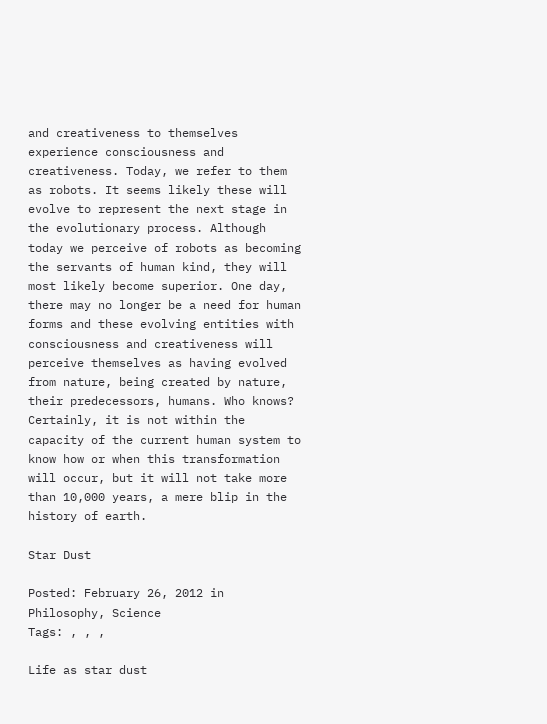and creativeness to themselves experience consciousness and creativeness. Today, we refer to them as robots. It seems likely these will evolve to represent the next stage in the evolutionary process. Although today we perceive of robots as becoming the servants of human kind, they will most likely become superior. One day, there may no longer be a need for human forms and these evolving entities with consciousness and creativeness will perceive themselves as having evolved from nature, being created by nature, their predecessors, humans. Who knows? Certainly, it is not within the capacity of the current human system to know how or when this transformation will occur, but it will not take more than 10,000 years, a mere blip in the history of earth.

Star Dust

Posted: February 26, 2012 in Philosophy, Science
Tags: , , ,

Life as star dust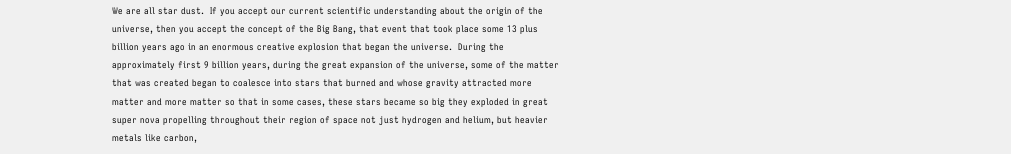We are all star dust.  If you accept our current scientific understanding about the origin of the universe, then you accept the concept of the Big Bang, that event that took place some 13 plus billion years ago in an enormous creative explosion that began the universe.  During the approximately first 9 billion years, during the great expansion of the universe, some of the matter that was created began to coalesce into stars that burned and whose gravity attracted more matter and more matter so that in some cases, these stars became so big they exploded in great super nova propelling throughout their region of space not just hydrogen and helium, but heavier metals like carbon,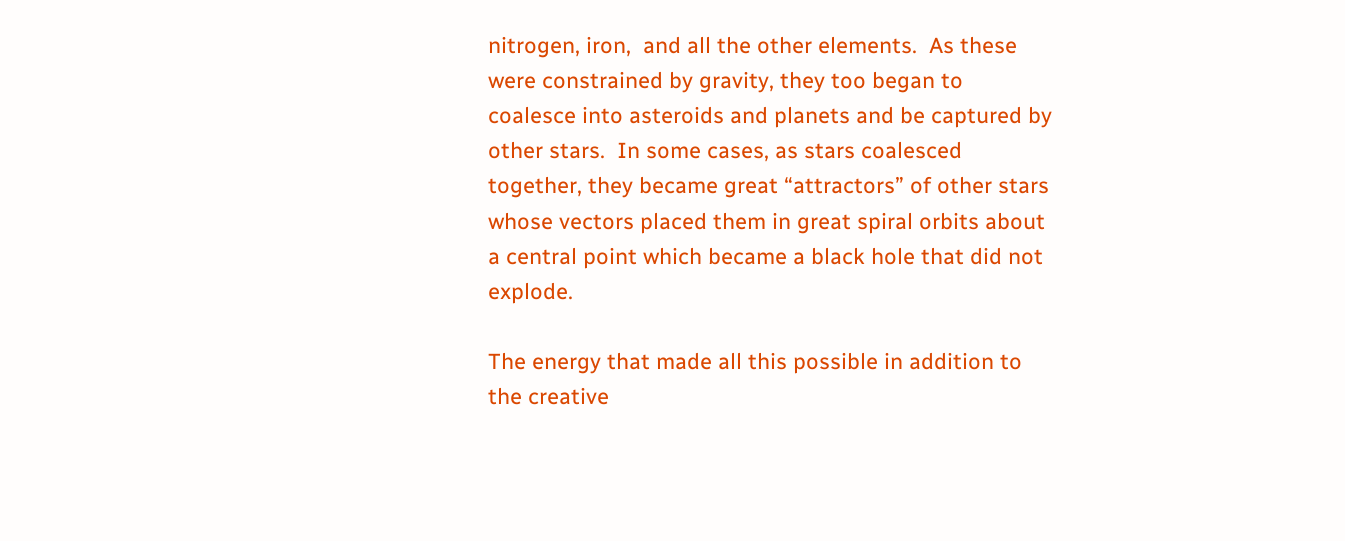nitrogen, iron,  and all the other elements.  As these were constrained by gravity, they too began to coalesce into asteroids and planets and be captured by other stars.  In some cases, as stars coalesced together, they became great “attractors” of other stars whose vectors placed them in great spiral orbits about a central point which became a black hole that did not explode.

The energy that made all this possible in addition to the creative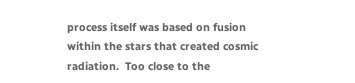process itself was based on fusion within the stars that created cosmic radiation.  Too close to the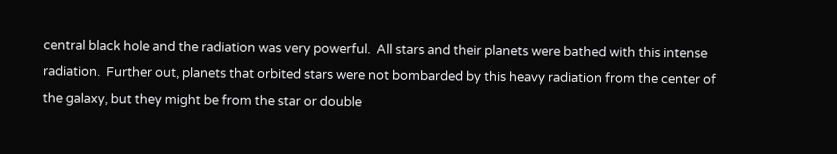central black hole and the radiation was very powerful.  All stars and their planets were bathed with this intense radiation.  Further out, planets that orbited stars were not bombarded by this heavy radiation from the center of the galaxy, but they might be from the star or double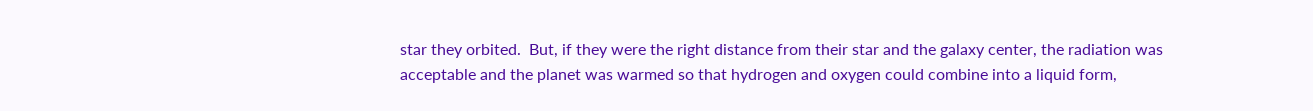star they orbited.  But, if they were the right distance from their star and the galaxy center, the radiation was acceptable and the planet was warmed so that hydrogen and oxygen could combine into a liquid form,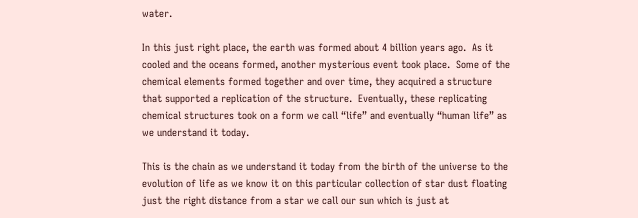water.

In this just right place, the earth was formed about 4 billion years ago.  As it cooled and the oceans formed, another mysterious event took place.  Some of the chemical elements formed together and over time, they acquired a structure that supported a replication of the structure.  Eventually, these replicating chemical structures took on a form we call “life” and eventually “human life” as we understand it today.

This is the chain as we understand it today from the birth of the universe to the evolution of life as we know it on this particular collection of star dust floating just the right distance from a star we call our sun which is just at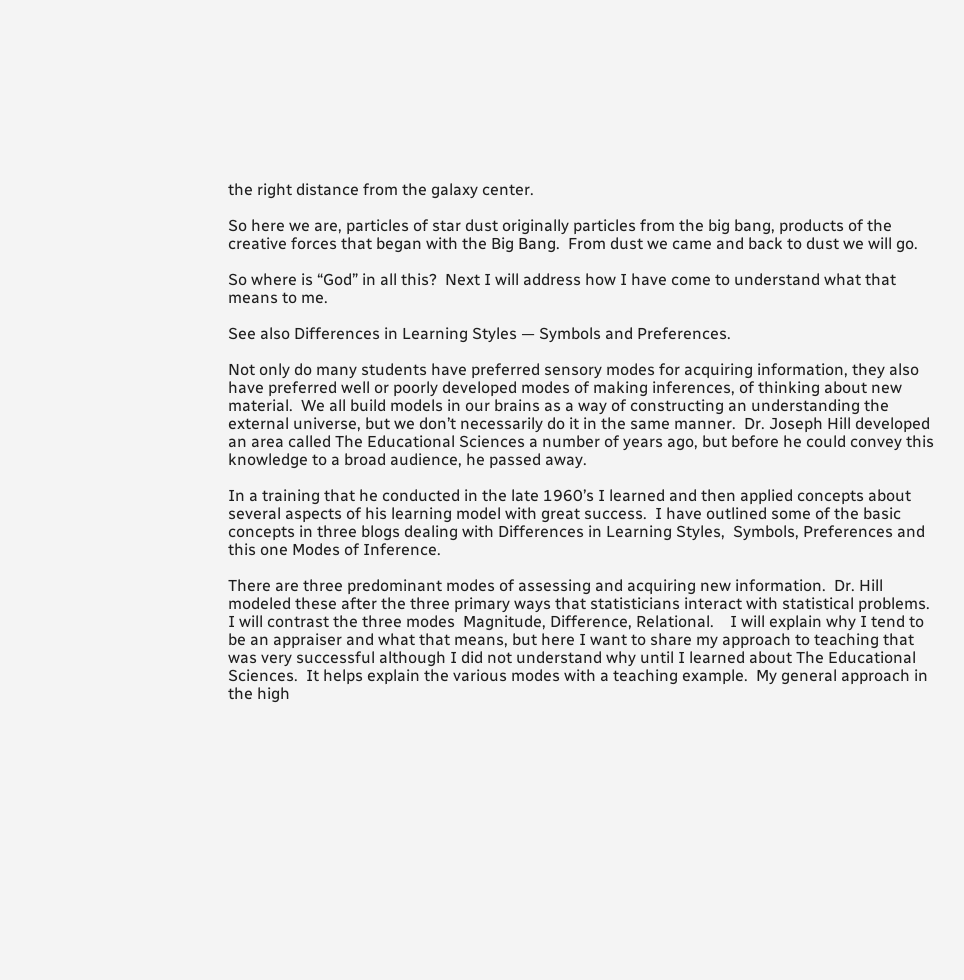the right distance from the galaxy center.

So here we are, particles of star dust originally particles from the big bang, products of the creative forces that began with the Big Bang.  From dust we came and back to dust we will go.

So where is “God” in all this?  Next I will address how I have come to understand what that means to me.

See also Differences in Learning Styles — Symbols and Preferences.

Not only do many students have preferred sensory modes for acquiring information, they also have preferred well or poorly developed modes of making inferences, of thinking about new material.  We all build models in our brains as a way of constructing an understanding the external universe, but we don’t necessarily do it in the same manner.  Dr. Joseph Hill developed an area called The Educational Sciences a number of years ago, but before he could convey this knowledge to a broad audience, he passed away.

In a training that he conducted in the late 1960’s I learned and then applied concepts about several aspects of his learning model with great success.  I have outlined some of the basic concepts in three blogs dealing with Differences in Learning Styles,  Symbols, Preferences and this one Modes of Inference.

There are three predominant modes of assessing and acquiring new information.  Dr. Hill modeled these after the three primary ways that statisticians interact with statistical problems.  I will contrast the three modes  Magnitude, Difference, Relational.    I will explain why I tend to be an appraiser and what that means, but here I want to share my approach to teaching that was very successful although I did not understand why until I learned about The Educational Sciences.  It helps explain the various modes with a teaching example.  My general approach in the high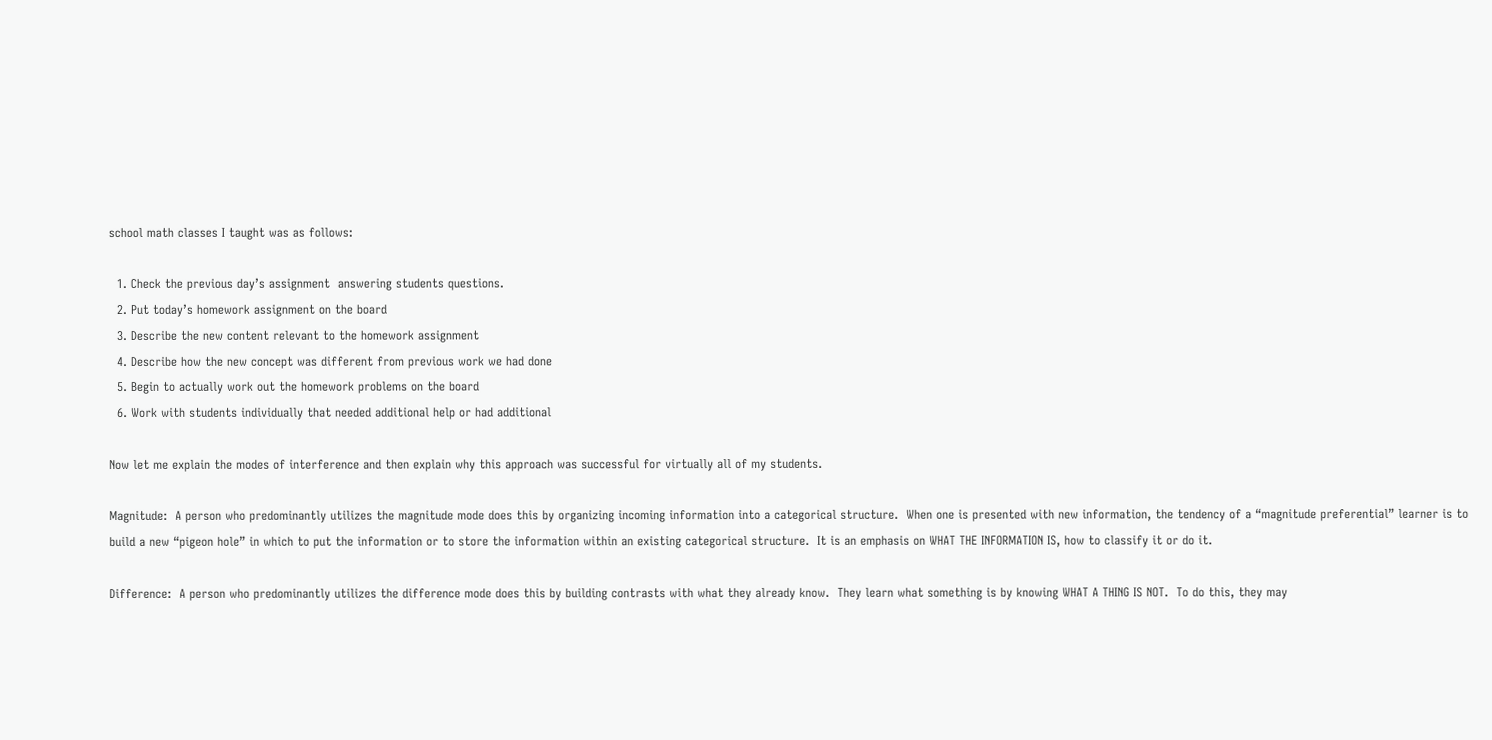school math classes I taught was as follows:

  1. Check the previous day’s assignment  answering students questions.
  2. Put today’s homework assignment on the board
  3. Describe the new content relevant to the homework assignment
  4. Describe how the new concept was different from previous work we had done
  5. Begin to actually work out the homework problems on the board
  6. Work with students individually that needed additional help or had additional

Now let me explain the modes of interference and then explain why this approach was successful for virtually all of my students.

Magnitude:  A person who predominantly utilizes the magnitude mode does this by organizing incoming information into a categorical structure.  When one is presented with new information, the tendency of a “magnitude preferential” learner is to build a new “pigeon hole” in which to put the information or to store the information within an existing categorical structure.  It is an emphasis on WHAT THE INFORMATION IS, how to classify it or do it.

Difference:  A person who predominantly utilizes the difference mode does this by building contrasts with what they already know.  They learn what something is by knowing WHAT A THING IS NOT.  To do this, they may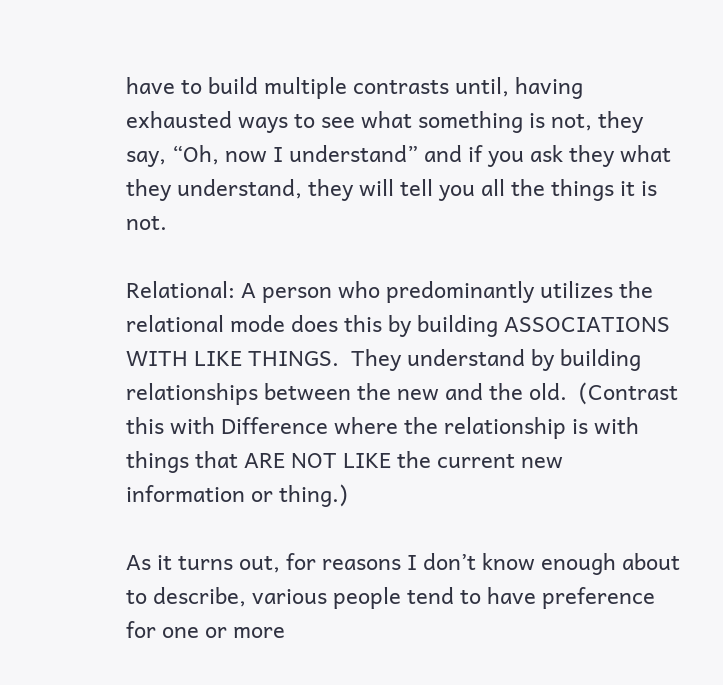have to build multiple contrasts until, having exhausted ways to see what something is not, they say, “Oh, now I understand” and if you ask they what they understand, they will tell you all the things it is not.

Relational: A person who predominantly utilizes the relational mode does this by building ASSOCIATIONS WITH LIKE THINGS.  They understand by building relationships between the new and the old.  (Contrast this with Difference where the relationship is with things that ARE NOT LIKE the current new information or thing.)

As it turns out, for reasons I don’t know enough about to describe, various people tend to have preference for one or more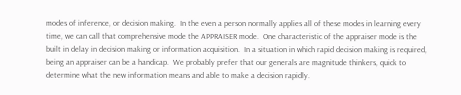modes of inference, or decision making.  In the even a person normally applies all of these modes in learning every time, we can call that comprehensive mode the APPRAISER mode.  One characteristic of the appraiser mode is the built in delay in decision making or information acquisition.  In a situation in which rapid decision making is required, being an appraiser can be a handicap.  We probably prefer that our generals are magnitude thinkers, quick to determine what the new information means and able to make a decision rapidly.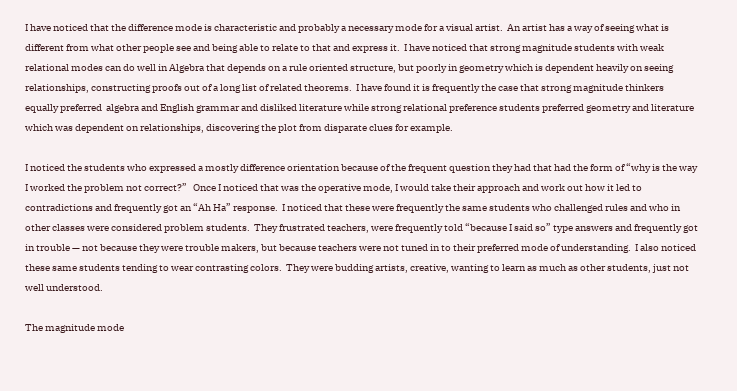I have noticed that the difference mode is characteristic and probably a necessary mode for a visual artist.  An artist has a way of seeing what is different from what other people see and being able to relate to that and express it.  I have noticed that strong magnitude students with weak relational modes can do well in Algebra that depends on a rule oriented structure, but poorly in geometry which is dependent heavily on seeing relationships, constructing proofs out of a long list of related theorems.  I have found it is frequently the case that strong magnitude thinkers equally preferred  algebra and English grammar and disliked literature while strong relational preference students preferred geometry and literature which was dependent on relationships, discovering the plot from disparate clues for example.

I noticed the students who expressed a mostly difference orientation because of the frequent question they had that had the form of “why is the way I worked the problem not correct?”   Once I noticed that was the operative mode, I would take their approach and work out how it led to contradictions and frequently got an “Ah Ha” response.  I noticed that these were frequently the same students who challenged rules and who in other classes were considered problem students.  They frustrated teachers, were frequently told “because I said so” type answers and frequently got in trouble — not because they were trouble makers, but because teachers were not tuned in to their preferred mode of understanding.  I also noticed these same students tending to wear contrasting colors.  They were budding artists, creative, wanting to learn as much as other students, just not well understood.

The magnitude mode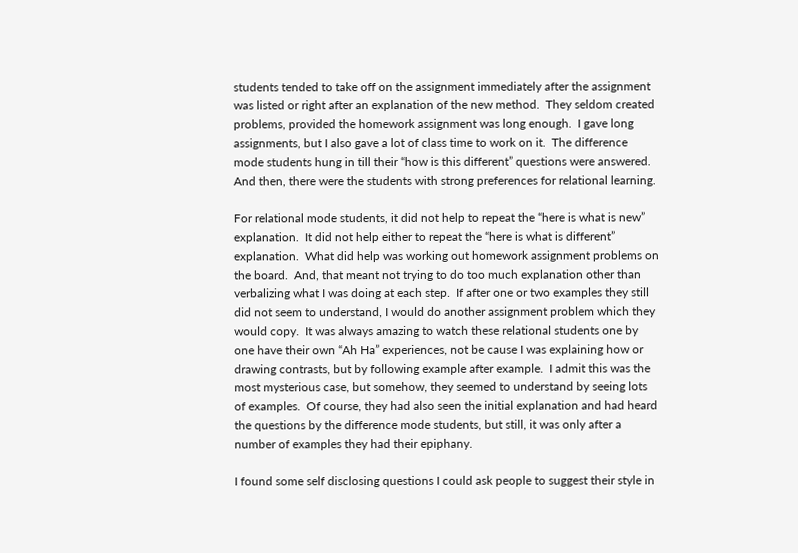students tended to take off on the assignment immediately after the assignment was listed or right after an explanation of the new method.  They seldom created problems, provided the homework assignment was long enough.  I gave long assignments, but I also gave a lot of class time to work on it.  The difference mode students hung in till their “how is this different” questions were answered.  And then, there were the students with strong preferences for relational learning.

For relational mode students, it did not help to repeat the “here is what is new” explanation.  It did not help either to repeat the “here is what is different” explanation.  What did help was working out homework assignment problems on the board.  And, that meant not trying to do too much explanation other than verbalizing what I was doing at each step.  If after one or two examples they still did not seem to understand, I would do another assignment problem which they would copy.  It was always amazing to watch these relational students one by one have their own “Ah Ha” experiences, not be cause I was explaining how or drawing contrasts, but by following example after example.  I admit this was the most mysterious case, but somehow, they seemed to understand by seeing lots of examples.  Of course, they had also seen the initial explanation and had heard the questions by the difference mode students, but still, it was only after a number of examples they had their epiphany.

I found some self disclosing questions I could ask people to suggest their style in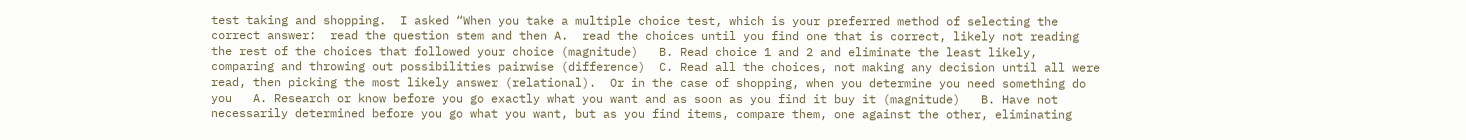test taking and shopping.  I asked “When you take a multiple choice test, which is your preferred method of selecting the correct answer:  read the question stem and then A.  read the choices until you find one that is correct, likely not reading the rest of the choices that followed your choice (magnitude)   B. Read choice 1 and 2 and eliminate the least likely, comparing and throwing out possibilities pairwise (difference)  C. Read all the choices, not making any decision until all were read, then picking the most likely answer (relational).  Or in the case of shopping, when you determine you need something do you   A. Research or know before you go exactly what you want and as soon as you find it buy it (magnitude)   B. Have not necessarily determined before you go what you want, but as you find items, compare them, one against the other, eliminating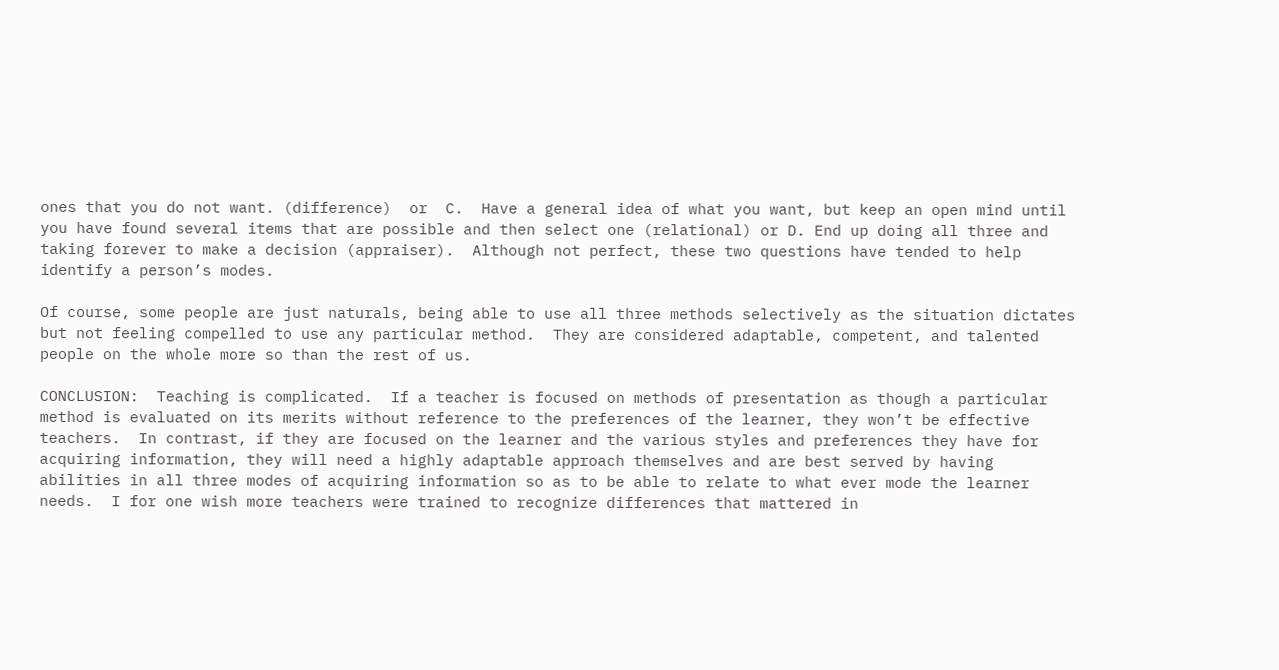ones that you do not want. (difference)  or  C.  Have a general idea of what you want, but keep an open mind until you have found several items that are possible and then select one (relational) or D. End up doing all three and taking forever to make a decision (appraiser).  Although not perfect, these two questions have tended to help identify a person’s modes.

Of course, some people are just naturals, being able to use all three methods selectively as the situation dictates but not feeling compelled to use any particular method.  They are considered adaptable, competent, and talented people on the whole more so than the rest of us.

CONCLUSION:  Teaching is complicated.  If a teacher is focused on methods of presentation as though a particular method is evaluated on its merits without reference to the preferences of the learner, they won’t be effective teachers.  In contrast, if they are focused on the learner and the various styles and preferences they have for acquiring information, they will need a highly adaptable approach themselves and are best served by having abilities in all three modes of acquiring information so as to be able to relate to what ever mode the learner needs.  I for one wish more teachers were trained to recognize differences that mattered in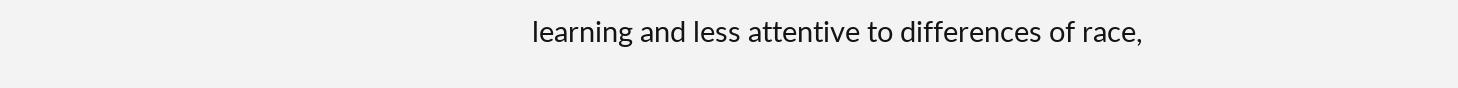learning and less attentive to differences of race,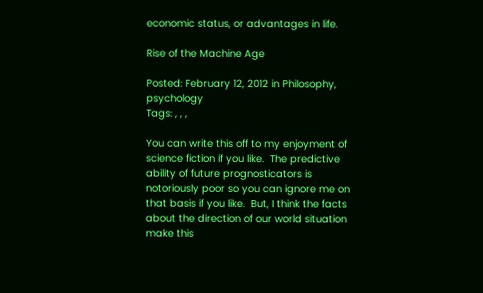economic status, or advantages in life.

Rise of the Machine Age

Posted: February 12, 2012 in Philosophy, psychology
Tags: , , ,

You can write this off to my enjoyment of science fiction if you like.  The predictive ability of future prognosticators is notoriously poor so you can ignore me on that basis if you like.  But, I think the facts about the direction of our world situation make this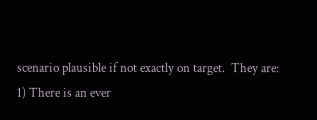scenario plausible if not exactly on target.  They are:
1) There is an ever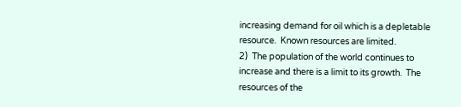increasing demand for oil which is a depletable resource.  Known resources are limited.
2)  The population of the world continues to increase and there is a limit to its growth.  The resources of the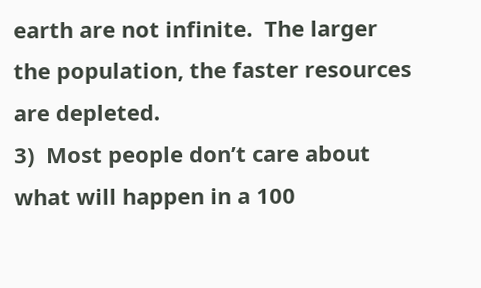earth are not infinite.  The larger the population, the faster resources are depleted.
3)  Most people don’t care about what will happen in a 100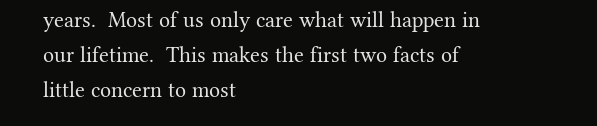years.  Most of us only care what will happen in our lifetime.  This makes the first two facts of little concern to most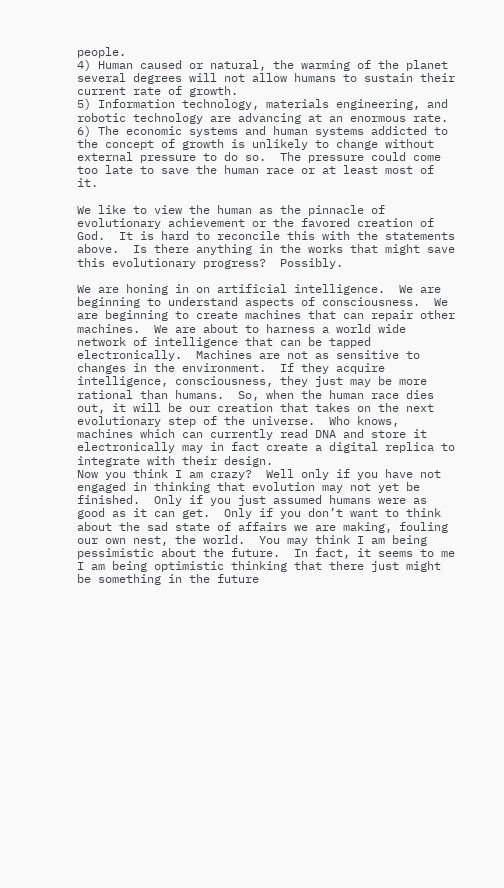people.
4) Human caused or natural, the warming of the planet several degrees will not allow humans to sustain their current rate of growth.
5) Information technology, materials engineering, and robotic technology are advancing at an enormous rate.
6) The economic systems and human systems addicted to the concept of growth is unlikely to change without external pressure to do so.  The pressure could come too late to save the human race or at least most of it.

We like to view the human as the pinnacle of evolutionary achievement or the favored creation of God.  It is hard to reconcile this with the statements above.  Is there anything in the works that might save this evolutionary progress?  Possibly.

We are honing in on artificial intelligence.  We are beginning to understand aspects of consciousness.  We are beginning to create machines that can repair other machines.  We are about to harness a world wide network of intelligence that can be tapped electronically.  Machines are not as sensitive to changes in the environment.  If they acquire intelligence, consciousness, they just may be more rational than humans.  So, when the human race dies out, it will be our creation that takes on the next evolutionary step of the universe.  Who knows, machines which can currently read DNA and store it electronically may in fact create a digital replica to integrate with their design.
Now you think I am crazy?  Well only if you have not engaged in thinking that evolution may not yet be finished.  Only if you just assumed humans were as good as it can get.  Only if you don’t want to think about the sad state of affairs we are making, fouling our own nest, the world.  You may think I am being pessimistic about the future.  In fact, it seems to me I am being optimistic thinking that there just might be something in the future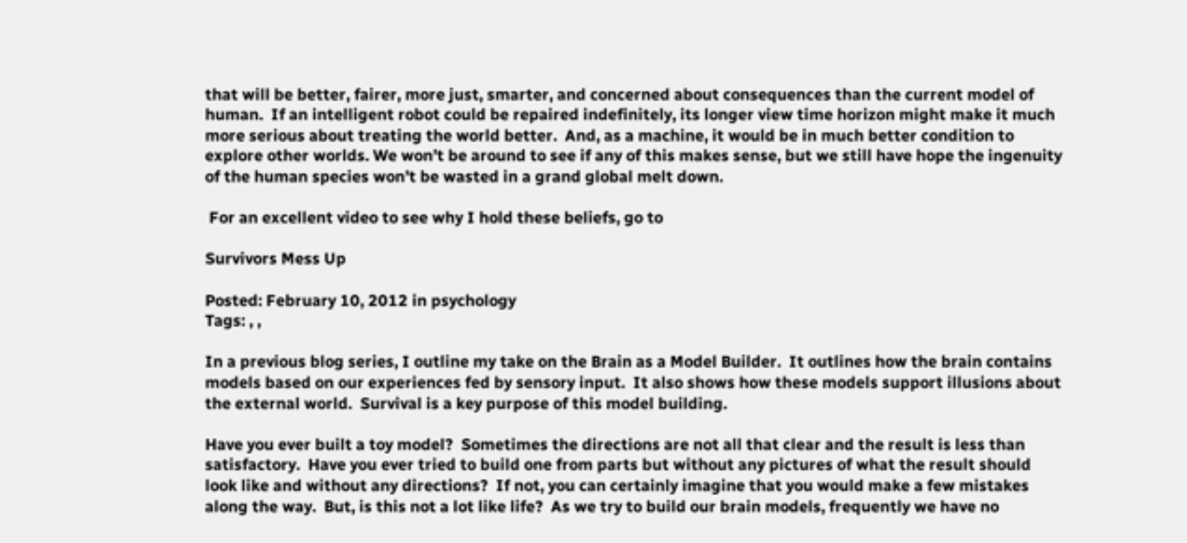that will be better, fairer, more just, smarter, and concerned about consequences than the current model of human.  If an intelligent robot could be repaired indefinitely, its longer view time horizon might make it much more serious about treating the world better.  And, as a machine, it would be in much better condition to explore other worlds. We won’t be around to see if any of this makes sense, but we still have hope the ingenuity of the human species won’t be wasted in a grand global melt down.

 For an excellent video to see why I hold these beliefs, go to

Survivors Mess Up

Posted: February 10, 2012 in psychology
Tags: , ,

In a previous blog series, I outline my take on the Brain as a Model Builder.  It outlines how the brain contains models based on our experiences fed by sensory input.  It also shows how these models support illusions about the external world.  Survival is a key purpose of this model building.

Have you ever built a toy model?  Sometimes the directions are not all that clear and the result is less than satisfactory.  Have you ever tried to build one from parts but without any pictures of what the result should look like and without any directions?  If not, you can certainly imagine that you would make a few mistakes along the way.  But, is this not a lot like life?  As we try to build our brain models, frequently we have no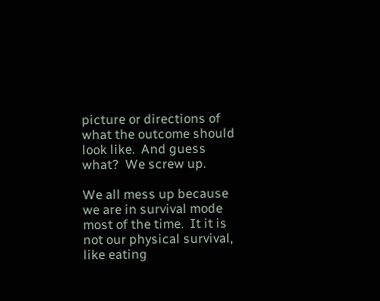picture or directions of what the outcome should look like.  And guess what?  We screw up.

We all mess up because we are in survival mode most of the time.  It it is not our physical survival, like eating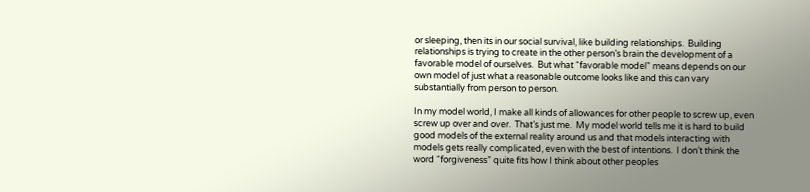or sleeping, then its in our social survival, like building relationships.  Building relationships is trying to create in the other person’s brain the development of a favorable model of ourselves.  But what “favorable model” means depends on our own model of just what a reasonable outcome looks like and this can vary substantially from person to person.

In my model world, I make all kinds of allowances for other people to screw up, even screw up over and over.  That’s just me.  My model world tells me it is hard to build good models of the external reality around us and that models interacting with models gets really complicated, even with the best of intentions.  I don’t think the word “forgiveness” quite fits how I think about other peoples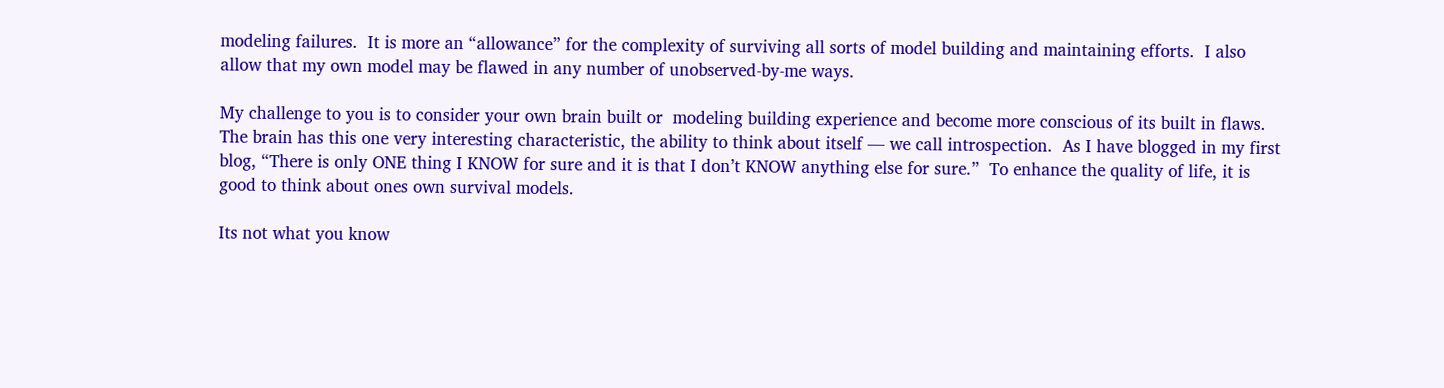modeling failures.  It is more an “allowance” for the complexity of surviving all sorts of model building and maintaining efforts.  I also allow that my own model may be flawed in any number of unobserved-by-me ways.

My challenge to you is to consider your own brain built or  modeling building experience and become more conscious of its built in flaws.  The brain has this one very interesting characteristic, the ability to think about itself — we call introspection.  As I have blogged in my first blog, “There is only ONE thing I KNOW for sure and it is that I don’t KNOW anything else for sure.”  To enhance the quality of life, it is good to think about ones own survival models.

Its not what you know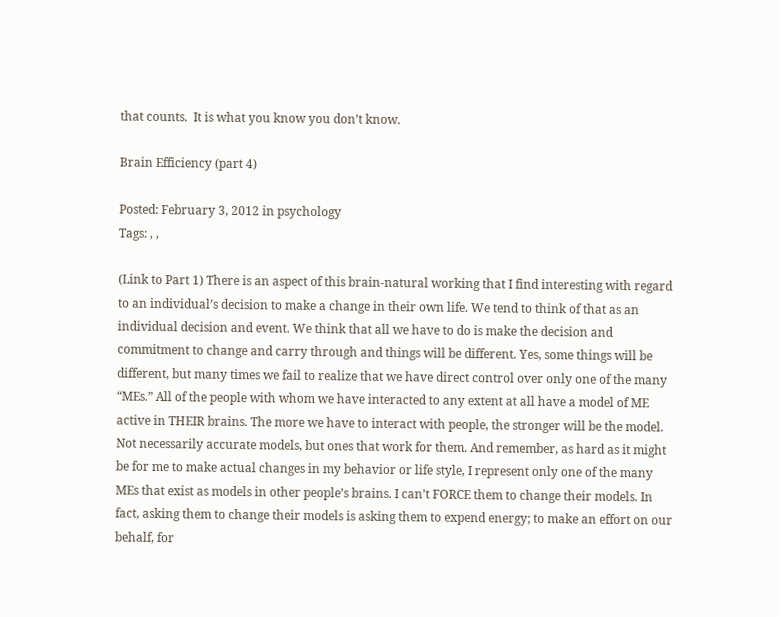that counts.  It is what you know you don’t know.

Brain Efficiency (part 4)

Posted: February 3, 2012 in psychology
Tags: , ,

(Link to Part 1) There is an aspect of this brain-natural working that I find interesting with regard to an individual’s decision to make a change in their own life. We tend to think of that as an individual decision and event. We think that all we have to do is make the decision and commitment to change and carry through and things will be different. Yes, some things will be different, but many times we fail to realize that we have direct control over only one of the many “MEs.” All of the people with whom we have interacted to any extent at all have a model of ME active in THEIR brains. The more we have to interact with people, the stronger will be the model. Not necessarily accurate models, but ones that work for them. And remember, as hard as it might be for me to make actual changes in my behavior or life style, I represent only one of the many MEs that exist as models in other people’s brains. I can’t FORCE them to change their models. In fact, asking them to change their models is asking them to expend energy; to make an effort on our behalf, for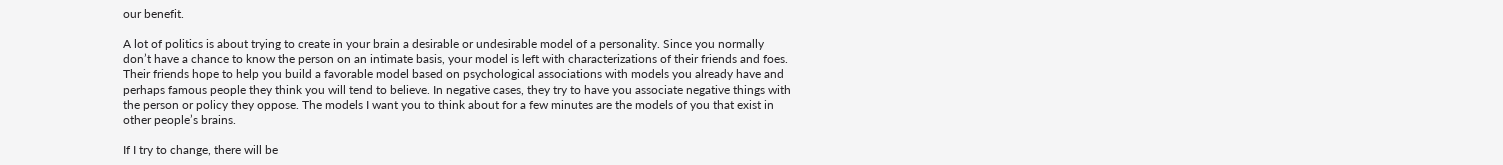our benefit.

A lot of politics is about trying to create in your brain a desirable or undesirable model of a personality. Since you normally don’t have a chance to know the person on an intimate basis, your model is left with characterizations of their friends and foes. Their friends hope to help you build a favorable model based on psychological associations with models you already have and perhaps famous people they think you will tend to believe. In negative cases, they try to have you associate negative things with the person or policy they oppose. The models I want you to think about for a few minutes are the models of you that exist in other people’s brains.

If I try to change, there will be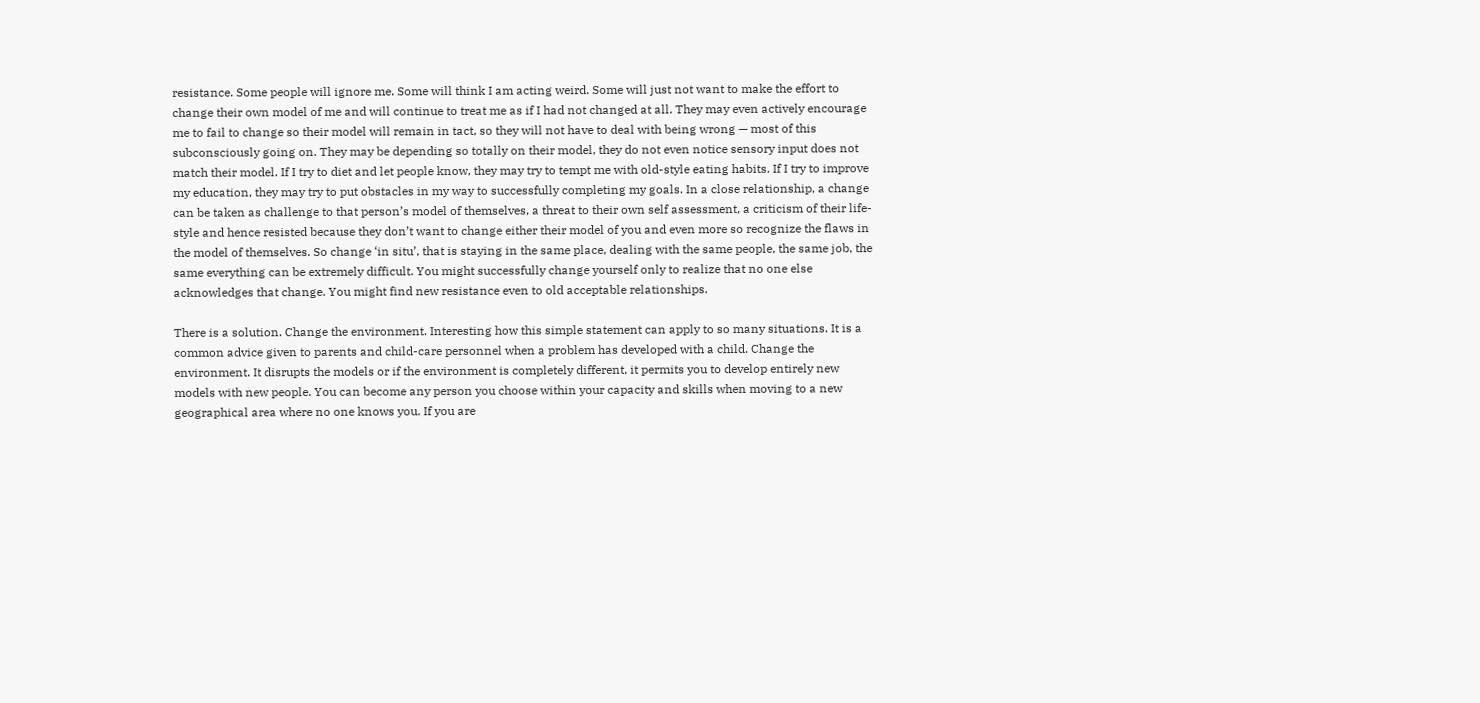resistance. Some people will ignore me. Some will think I am acting weird. Some will just not want to make the effort to change their own model of me and will continue to treat me as if I had not changed at all. They may even actively encourage me to fail to change so their model will remain in tact, so they will not have to deal with being wrong — most of this subconsciously going on. They may be depending so totally on their model, they do not even notice sensory input does not match their model. If I try to diet and let people know, they may try to tempt me with old-style eating habits. If I try to improve my education, they may try to put obstacles in my way to successfully completing my goals. In a close relationship, a change can be taken as challenge to that person’s model of themselves, a threat to their own self assessment, a criticism of their life-style and hence resisted because they don’t want to change either their model of you and even more so recognize the flaws in the model of themselves. So change ‘in situ’, that is staying in the same place, dealing with the same people, the same job, the same everything can be extremely difficult. You might successfully change yourself only to realize that no one else acknowledges that change. You might find new resistance even to old acceptable relationships.

There is a solution. Change the environment. Interesting how this simple statement can apply to so many situations. It is a common advice given to parents and child-care personnel when a problem has developed with a child. Change the environment. It disrupts the models or if the environment is completely different, it permits you to develop entirely new models with new people. You can become any person you choose within your capacity and skills when moving to a new geographical area where no one knows you. If you are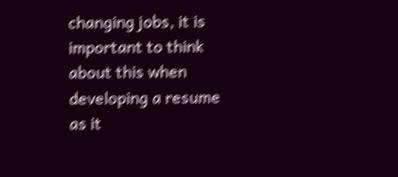changing jobs, it is important to think about this when developing a resume as it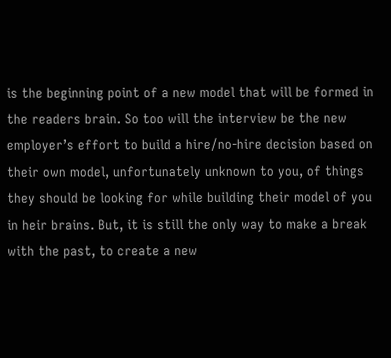is the beginning point of a new model that will be formed in the readers brain. So too will the interview be the new employer’s effort to build a hire/no-hire decision based on their own model, unfortunately unknown to you, of things they should be looking for while building their model of you in heir brains. But, it is still the only way to make a break with the past, to create a new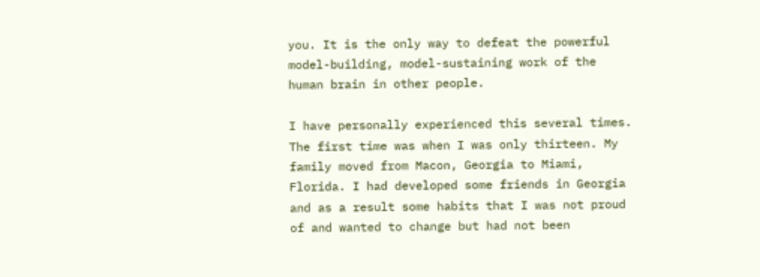you. It is the only way to defeat the powerful model-building, model-sustaining work of the human brain in other people.

I have personally experienced this several times. The first time was when I was only thirteen. My family moved from Macon, Georgia to Miami, Florida. I had developed some friends in Georgia and as a result some habits that I was not proud of and wanted to change but had not been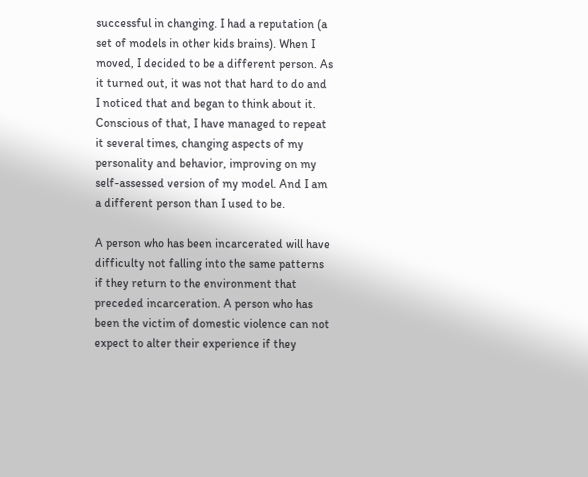successful in changing. I had a reputation (a set of models in other kids brains). When I moved, I decided to be a different person. As it turned out, it was not that hard to do and I noticed that and began to think about it. Conscious of that, I have managed to repeat it several times, changing aspects of my personality and behavior, improving on my self-assessed version of my model. And I am a different person than I used to be.

A person who has been incarcerated will have difficulty not falling into the same patterns if they return to the environment that preceded incarceration. A person who has been the victim of domestic violence can not expect to alter their experience if they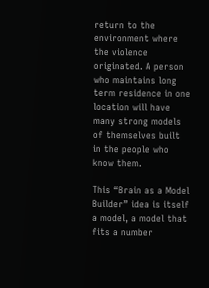return to the environment where the violence originated. A person who maintains long term residence in one location will have many strong models of themselves built in the people who know them.

This “Brain as a Model Builder” idea is itself a model, a model that fits a number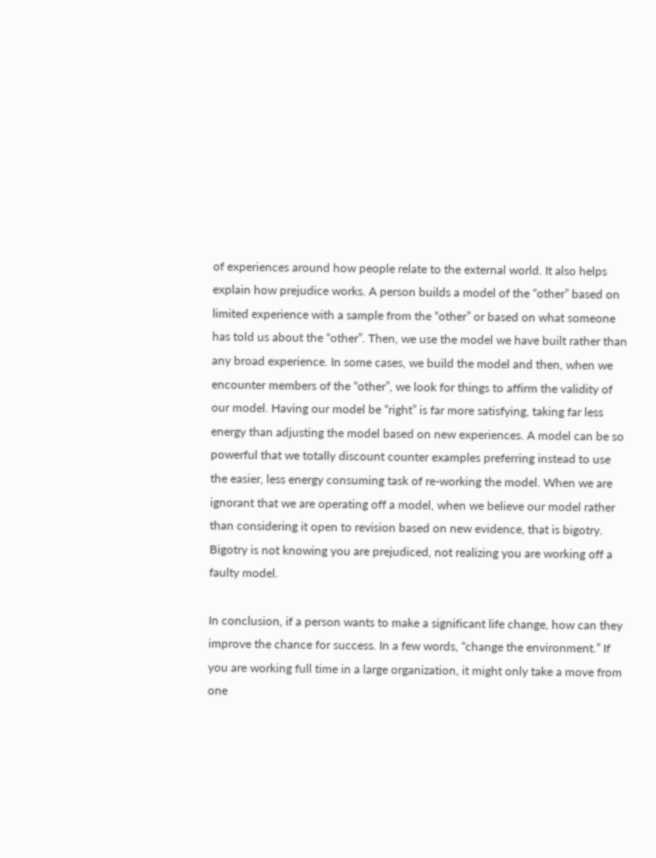of experiences around how people relate to the external world. It also helps explain how prejudice works. A person builds a model of the “other” based on limited experience with a sample from the “other” or based on what someone has told us about the “other”. Then, we use the model we have built rather than any broad experience. In some cases, we build the model and then, when we encounter members of the “other”, we look for things to affirm the validity of our model. Having our model be “right” is far more satisfying, taking far less energy than adjusting the model based on new experiences. A model can be so powerful that we totally discount counter examples preferring instead to use the easier, less energy consuming task of re-working the model. When we are ignorant that we are operating off a model, when we believe our model rather than considering it open to revision based on new evidence, that is bigotry. Bigotry is not knowing you are prejudiced, not realizing you are working off a faulty model.

In conclusion, if a person wants to make a significant life change, how can they improve the chance for success. In a few words, “change the environment.” If you are working full time in a large organization, it might only take a move from one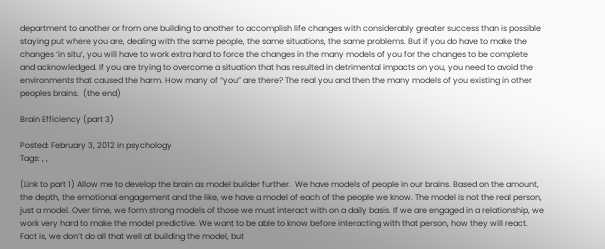department to another or from one building to another to accomplish life changes with considerably greater success than is possible staying put where you are, dealing with the same people, the same situations, the same problems. But if you do have to make the changes ‘in situ’, you will have to work extra hard to force the changes in the many models of you for the changes to be complete and acknowledged. If you are trying to overcome a situation that has resulted in detrimental impacts on you, you need to avoid the environments that caused the harm. How many of “you” are there? The real you and then the many models of you existing in other peoples brains.  (the end)

Brain Efficiency (part 3)

Posted: February 3, 2012 in psychology
Tags: , ,

(Link to part 1) Allow me to develop the brain as model builder further.  We have models of people in our brains. Based on the amount, the depth, the emotional engagement and the like, we have a model of each of the people we know. The model is not the real person, just a model. Over time, we form strong models of those we must interact with on a daily basis. If we are engaged in a relationship, we work very hard to make the model predictive. We want to be able to know before interacting with that person, how they will react. Fact is, we don’t do all that well at building the model, but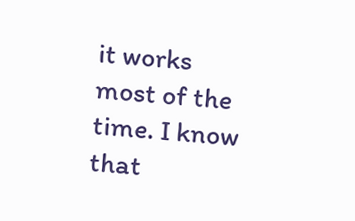it works most of the time. I know that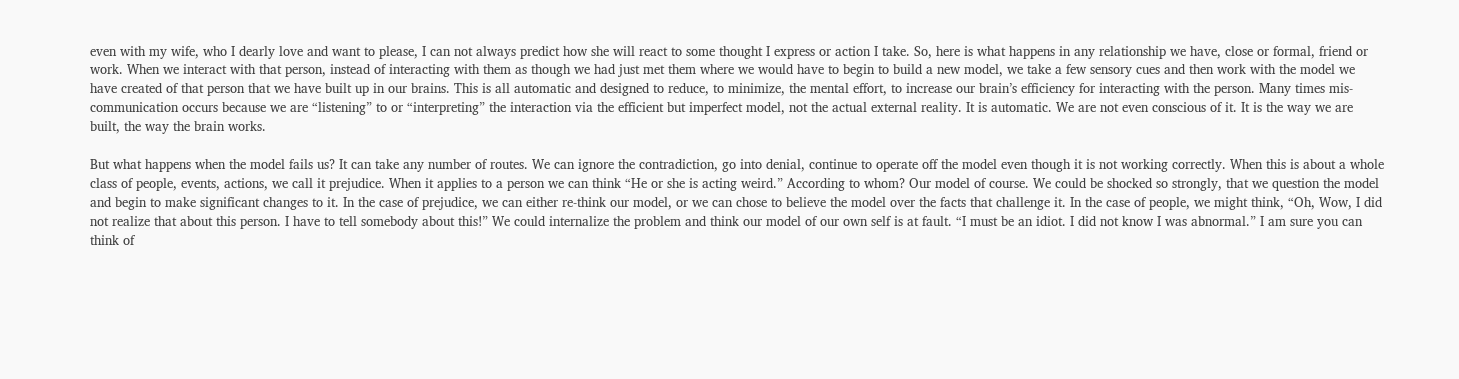even with my wife, who I dearly love and want to please, I can not always predict how she will react to some thought I express or action I take. So, here is what happens in any relationship we have, close or formal, friend or work. When we interact with that person, instead of interacting with them as though we had just met them where we would have to begin to build a new model, we take a few sensory cues and then work with the model we have created of that person that we have built up in our brains. This is all automatic and designed to reduce, to minimize, the mental effort, to increase our brain’s efficiency for interacting with the person. Many times mis-communication occurs because we are “listening” to or “interpreting” the interaction via the efficient but imperfect model, not the actual external reality. It is automatic. We are not even conscious of it. It is the way we are built, the way the brain works.

But what happens when the model fails us? It can take any number of routes. We can ignore the contradiction, go into denial, continue to operate off the model even though it is not working correctly. When this is about a whole class of people, events, actions, we call it prejudice. When it applies to a person we can think “He or she is acting weird.” According to whom? Our model of course. We could be shocked so strongly, that we question the model and begin to make significant changes to it. In the case of prejudice, we can either re-think our model, or we can chose to believe the model over the facts that challenge it. In the case of people, we might think, “Oh, Wow, I did not realize that about this person. I have to tell somebody about this!” We could internalize the problem and think our model of our own self is at fault. “I must be an idiot. I did not know I was abnormal.” I am sure you can think of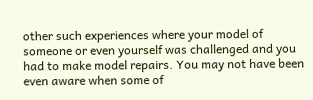other such experiences where your model of someone or even yourself was challenged and you had to make model repairs. You may not have been even aware when some of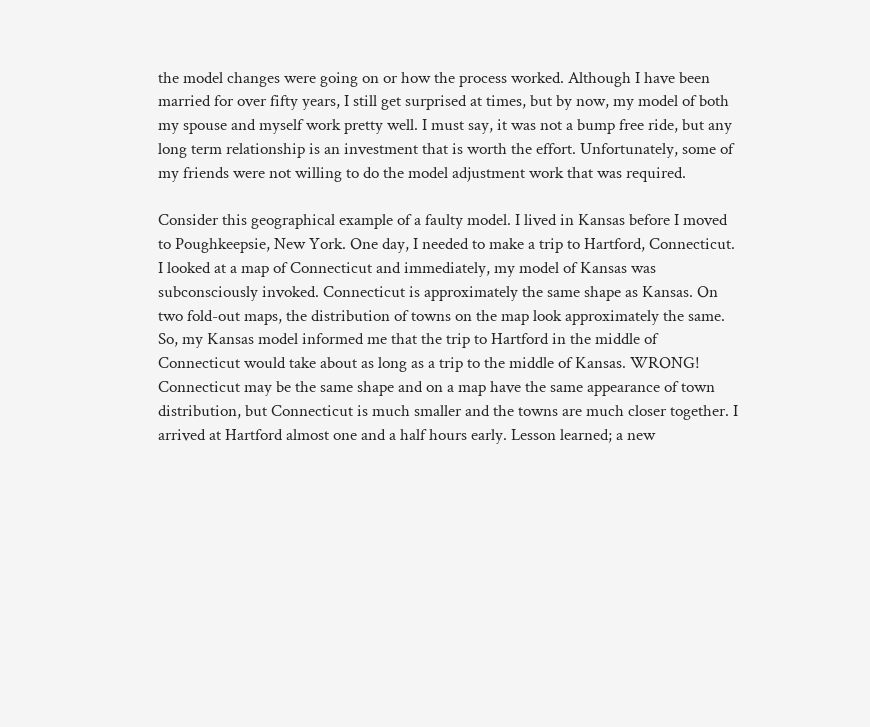the model changes were going on or how the process worked. Although I have been married for over fifty years, I still get surprised at times, but by now, my model of both my spouse and myself work pretty well. I must say, it was not a bump free ride, but any long term relationship is an investment that is worth the effort. Unfortunately, some of my friends were not willing to do the model adjustment work that was required.

Consider this geographical example of a faulty model. I lived in Kansas before I moved to Poughkeepsie, New York. One day, I needed to make a trip to Hartford, Connecticut. I looked at a map of Connecticut and immediately, my model of Kansas was subconsciously invoked. Connecticut is approximately the same shape as Kansas. On two fold-out maps, the distribution of towns on the map look approximately the same. So, my Kansas model informed me that the trip to Hartford in the middle of Connecticut would take about as long as a trip to the middle of Kansas. WRONG! Connecticut may be the same shape and on a map have the same appearance of town distribution, but Connecticut is much smaller and the towns are much closer together. I arrived at Hartford almost one and a half hours early. Lesson learned; a new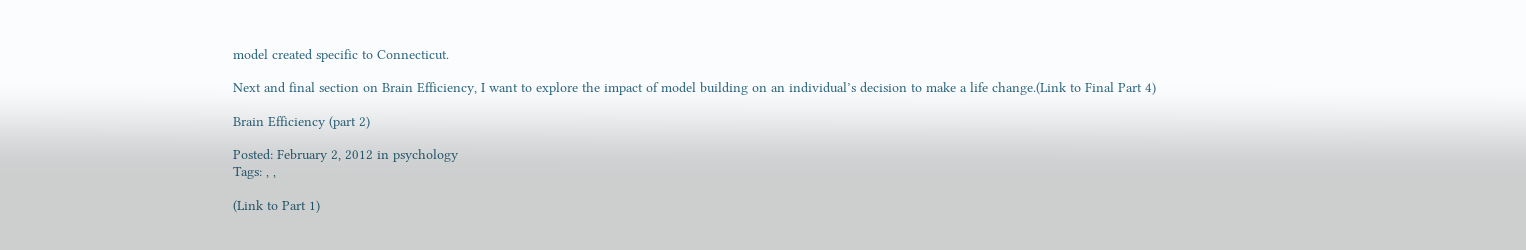model created specific to Connecticut.

Next and final section on Brain Efficiency, I want to explore the impact of model building on an individual’s decision to make a life change.(Link to Final Part 4)

Brain Efficiency (part 2)

Posted: February 2, 2012 in psychology
Tags: , ,

(Link to Part 1)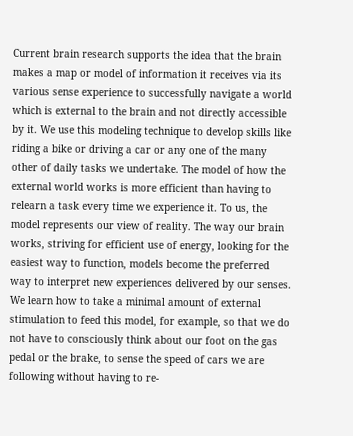Current brain research supports the idea that the brain makes a map or model of information it receives via its various sense experience to successfully navigate a world which is external to the brain and not directly accessible by it. We use this modeling technique to develop skills like riding a bike or driving a car or any one of the many other of daily tasks we undertake. The model of how the external world works is more efficient than having to relearn a task every time we experience it. To us, the model represents our view of reality. The way our brain works, striving for efficient use of energy, looking for the easiest way to function, models become the preferred way to interpret new experiences delivered by our senses. We learn how to take a minimal amount of external stimulation to feed this model, for example, so that we do not have to consciously think about our foot on the gas pedal or the brake, to sense the speed of cars we are following without having to re-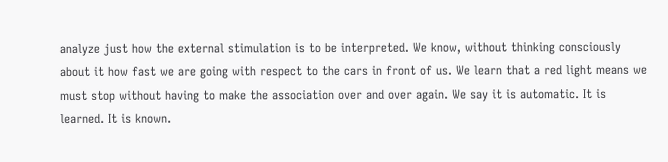analyze just how the external stimulation is to be interpreted. We know, without thinking consciously about it how fast we are going with respect to the cars in front of us. We learn that a red light means we must stop without having to make the association over and over again. We say it is automatic. It is learned. It is known.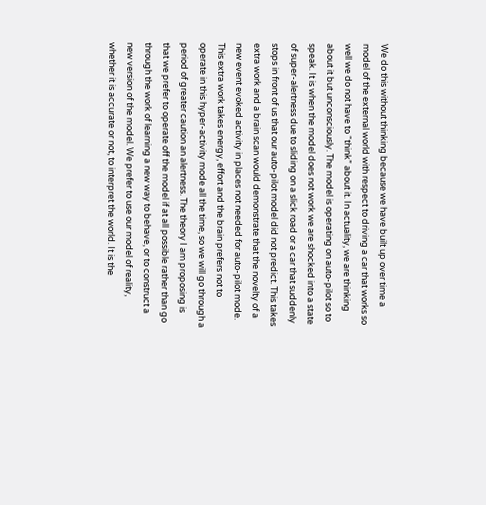We do this without thinking because we have built up over time a model of the external world with respect to driving a car that works so well we do not have to “think” about it. In actuality, we are thinking about it but unconsciously. The model is operating on auto-pilot so to speak. It is when the model does not work we are shocked into a state of super-alertness due to sliding on a slick road or a car that suddenly stops in front of us that our auto-pilot model did not predict. This takes extra work and a brain scan would demonstrate that the novelty of a new event evoked activity in places not needed for auto-pilot mode. This extra work takes energy, effort and the brain prefers not to operate in this hyper-activity mode all the time, so we will go through a period of greater caution an alertness. The theory I am proposing is that we prefer to operate off the model if at all possible rather than go through the work of learning a new way to behave, or to construct a new version of the model. We prefer to use our model of reality, whether it is accurate or not, to interpret the world. It is the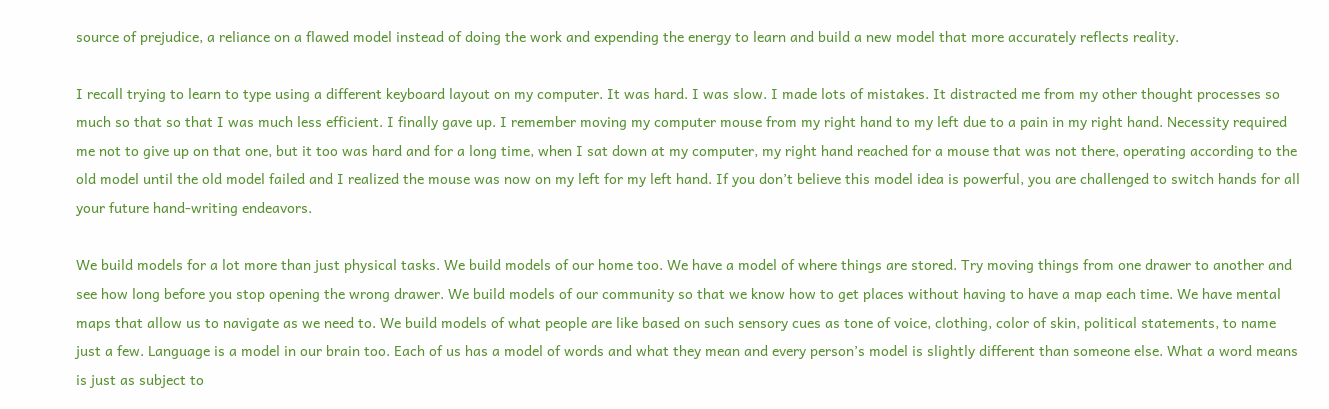source of prejudice, a reliance on a flawed model instead of doing the work and expending the energy to learn and build a new model that more accurately reflects reality.

I recall trying to learn to type using a different keyboard layout on my computer. It was hard. I was slow. I made lots of mistakes. It distracted me from my other thought processes so much so that so that I was much less efficient. I finally gave up. I remember moving my computer mouse from my right hand to my left due to a pain in my right hand. Necessity required me not to give up on that one, but it too was hard and for a long time, when I sat down at my computer, my right hand reached for a mouse that was not there, operating according to the old model until the old model failed and I realized the mouse was now on my left for my left hand. If you don’t believe this model idea is powerful, you are challenged to switch hands for all your future hand-writing endeavors.

We build models for a lot more than just physical tasks. We build models of our home too. We have a model of where things are stored. Try moving things from one drawer to another and see how long before you stop opening the wrong drawer. We build models of our community so that we know how to get places without having to have a map each time. We have mental maps that allow us to navigate as we need to. We build models of what people are like based on such sensory cues as tone of voice, clothing, color of skin, political statements, to name just a few. Language is a model in our brain too. Each of us has a model of words and what they mean and every person’s model is slightly different than someone else. What a word means is just as subject to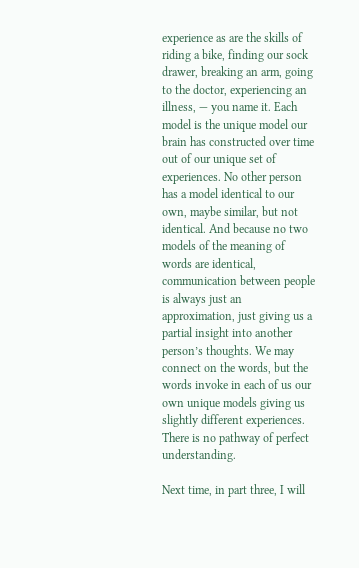experience as are the skills of riding a bike, finding our sock drawer, breaking an arm, going to the doctor, experiencing an illness, — you name it. Each model is the unique model our brain has constructed over time out of our unique set of experiences. No other person has a model identical to our own, maybe similar, but not identical. And because no two models of the meaning of words are identical, communication between people is always just an approximation, just giving us a partial insight into another person’s thoughts. We may connect on the words, but the words invoke in each of us our own unique models giving us slightly different experiences. There is no pathway of perfect understanding.

Next time, in part three, I will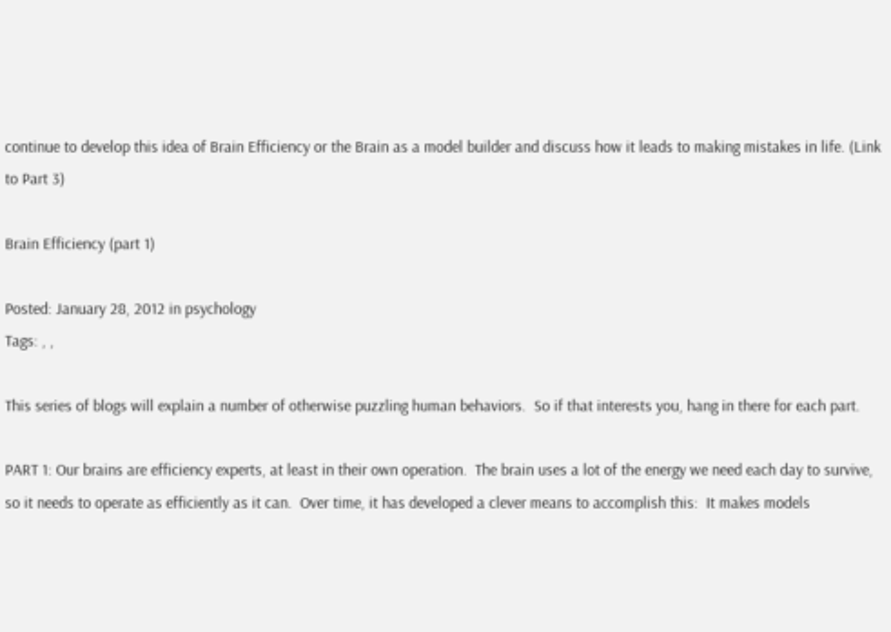continue to develop this idea of Brain Efficiency or the Brain as a model builder and discuss how it leads to making mistakes in life. (Link to Part 3)

Brain Efficiency (part 1)

Posted: January 28, 2012 in psychology
Tags: , ,

This series of blogs will explain a number of otherwise puzzling human behaviors.  So if that interests you, hang in there for each part.

PART 1: Our brains are efficiency experts, at least in their own operation.  The brain uses a lot of the energy we need each day to survive, so it needs to operate as efficiently as it can.  Over time, it has developed a clever means to accomplish this:  It makes models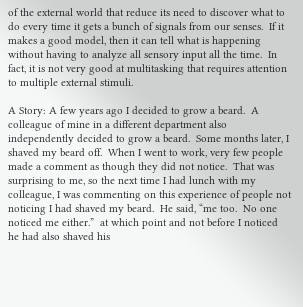of the external world that reduce its need to discover what to do every time it gets a bunch of signals from our senses.  If it makes a good model, then it can tell what is happening without having to analyze all sensory input all the time.  In fact, it is not very good at multitasking that requires attention to multiple external stimuli.

A Story: A few years ago I decided to grow a beard.  A colleague of mine in a different department also independently decided to grow a beard.  Some months later, I shaved my beard off.  When I went to work, very few people made a comment as though they did not notice.  That was surprising to me, so the next time I had lunch with my colleague, I was commenting on this experience of people not noticing I had shaved my beard.  He said, “me too.  No one noticed me either.”  at which point and not before I noticed he had also shaved his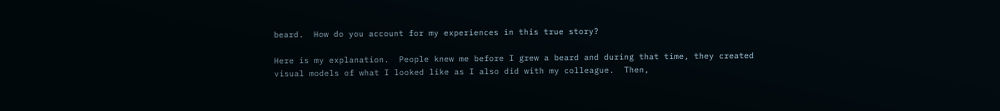beard.  How do you account for my experiences in this true story?

Here is my explanation.  People knew me before I grew a beard and during that time, they created visual models of what I looked like as I also did with my colleague.  Then,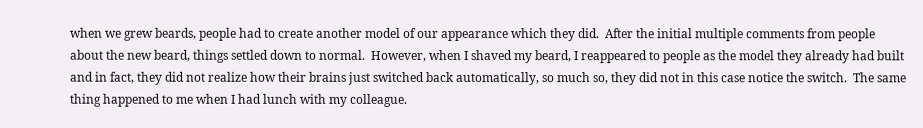when we grew beards, people had to create another model of our appearance which they did.  After the initial multiple comments from people about the new beard, things settled down to normal.  However, when I shaved my beard, I reappeared to people as the model they already had built and in fact, they did not realize how their brains just switched back automatically, so much so, they did not in this case notice the switch.  The same thing happened to me when I had lunch with my colleague.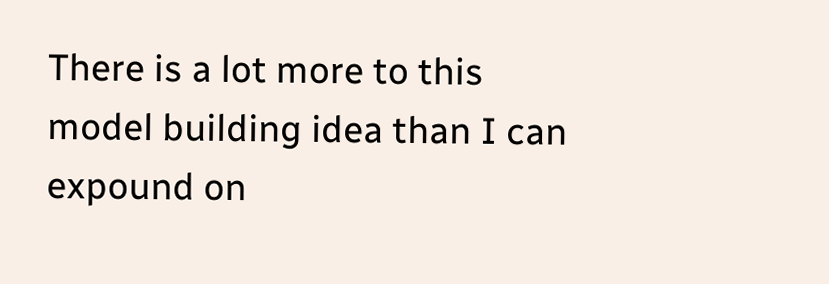There is a lot more to this model building idea than I can expound on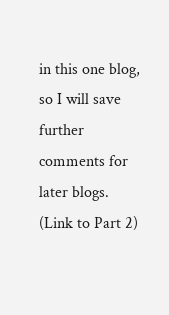in this one blog, so I will save further comments for later blogs.  (Link to Part 2)